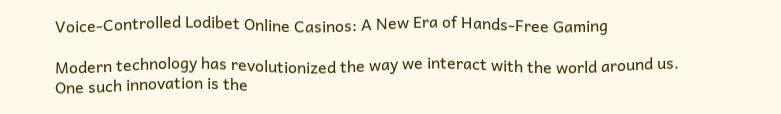Voice-Controlled Lodibet Online Casinos: A New Era of Hands-Free Gaming

Modern technology has revolutionized the way we interact with the world around us. One such innovation is the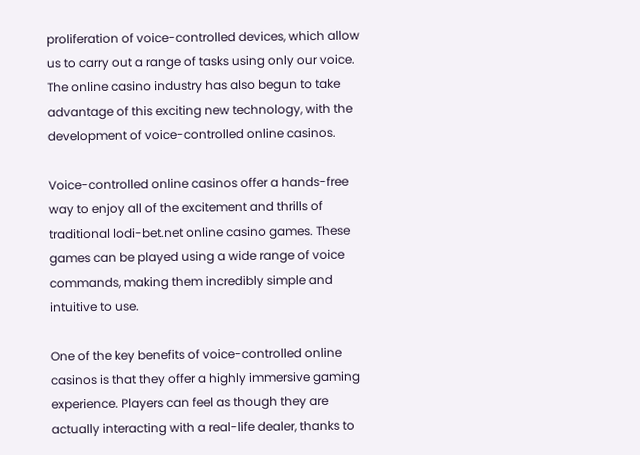proliferation of voice-controlled devices, which allow us to carry out a range of tasks using only our voice. The online casino industry has also begun to take advantage of this exciting new technology, with the development of voice-controlled online casinos.

Voice-controlled online casinos offer a hands-free way to enjoy all of the excitement and thrills of traditional lodi-bet.net online casino games. These games can be played using a wide range of voice commands, making them incredibly simple and intuitive to use.

One of the key benefits of voice-controlled online casinos is that they offer a highly immersive gaming experience. Players can feel as though they are actually interacting with a real-life dealer, thanks to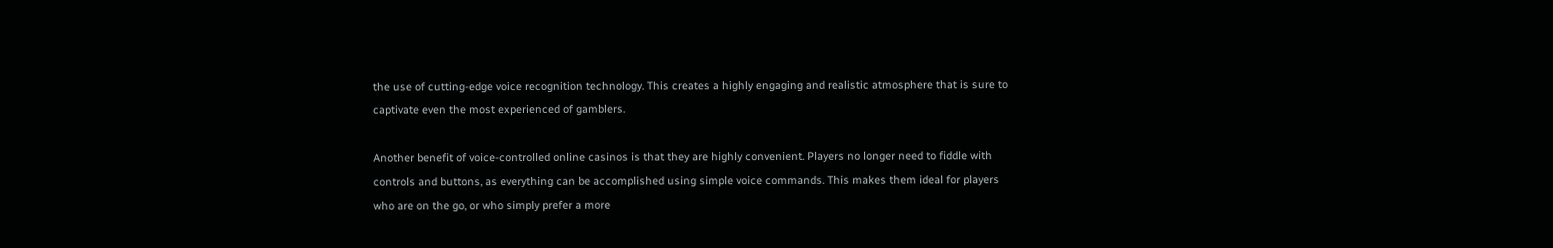the use of cutting-edge voice recognition technology. This creates a highly engaging and realistic atmosphere that is sure to captivate even the most experienced of gamblers.

Another benefit of voice-controlled online casinos is that they are highly convenient. Players no longer need to fiddle with controls and buttons, as everything can be accomplished using simple voice commands. This makes them ideal for players who are on the go, or who simply prefer a more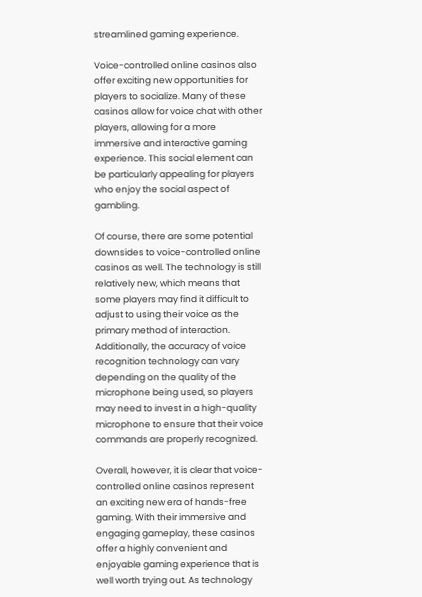streamlined gaming experience.

Voice-controlled online casinos also offer exciting new opportunities for players to socialize. Many of these casinos allow for voice chat with other players, allowing for a more immersive and interactive gaming experience. This social element can be particularly appealing for players who enjoy the social aspect of gambling.

Of course, there are some potential downsides to voice-controlled online casinos as well. The technology is still relatively new, which means that some players may find it difficult to adjust to using their voice as the primary method of interaction. Additionally, the accuracy of voice recognition technology can vary depending on the quality of the microphone being used, so players may need to invest in a high-quality microphone to ensure that their voice commands are properly recognized.

Overall, however, it is clear that voice-controlled online casinos represent an exciting new era of hands-free gaming. With their immersive and engaging gameplay, these casinos offer a highly convenient and enjoyable gaming experience that is well worth trying out. As technology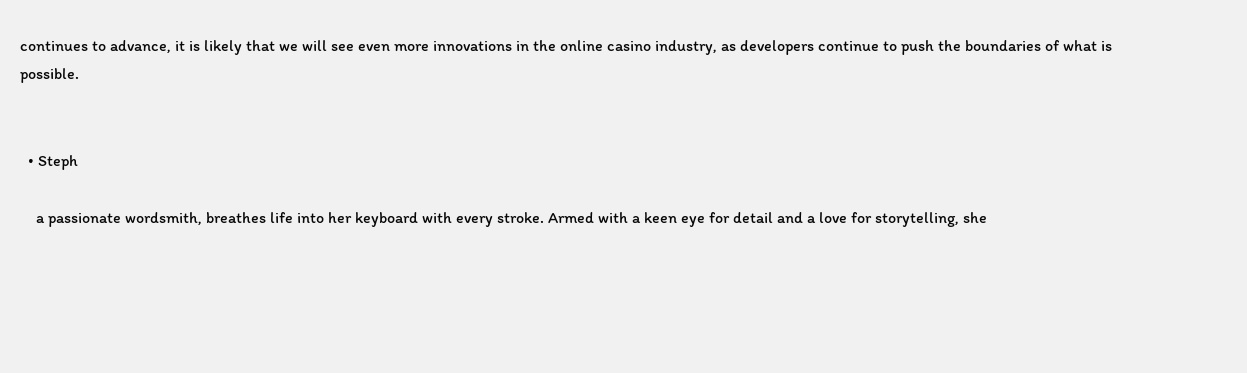continues to advance, it is likely that we will see even more innovations in the online casino industry, as developers continue to push the boundaries of what is possible.


  • Steph

    a passionate wordsmith, breathes life into her keyboard with every stroke. Armed with a keen eye for detail and a love for storytelling, she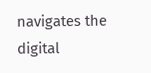navigates the digital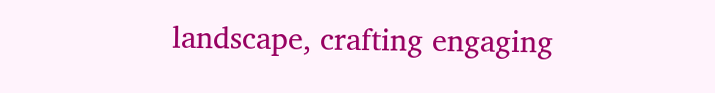landscape, crafting engaging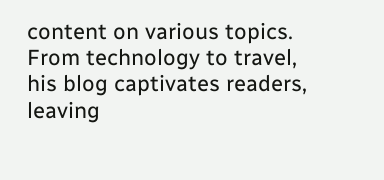content on various topics. From technology to travel, his blog captivates readers, leaving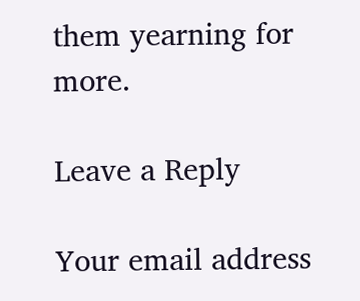them yearning for more.

Leave a Reply

Your email address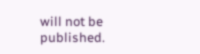will not be published.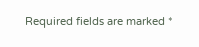Required fields are marked *